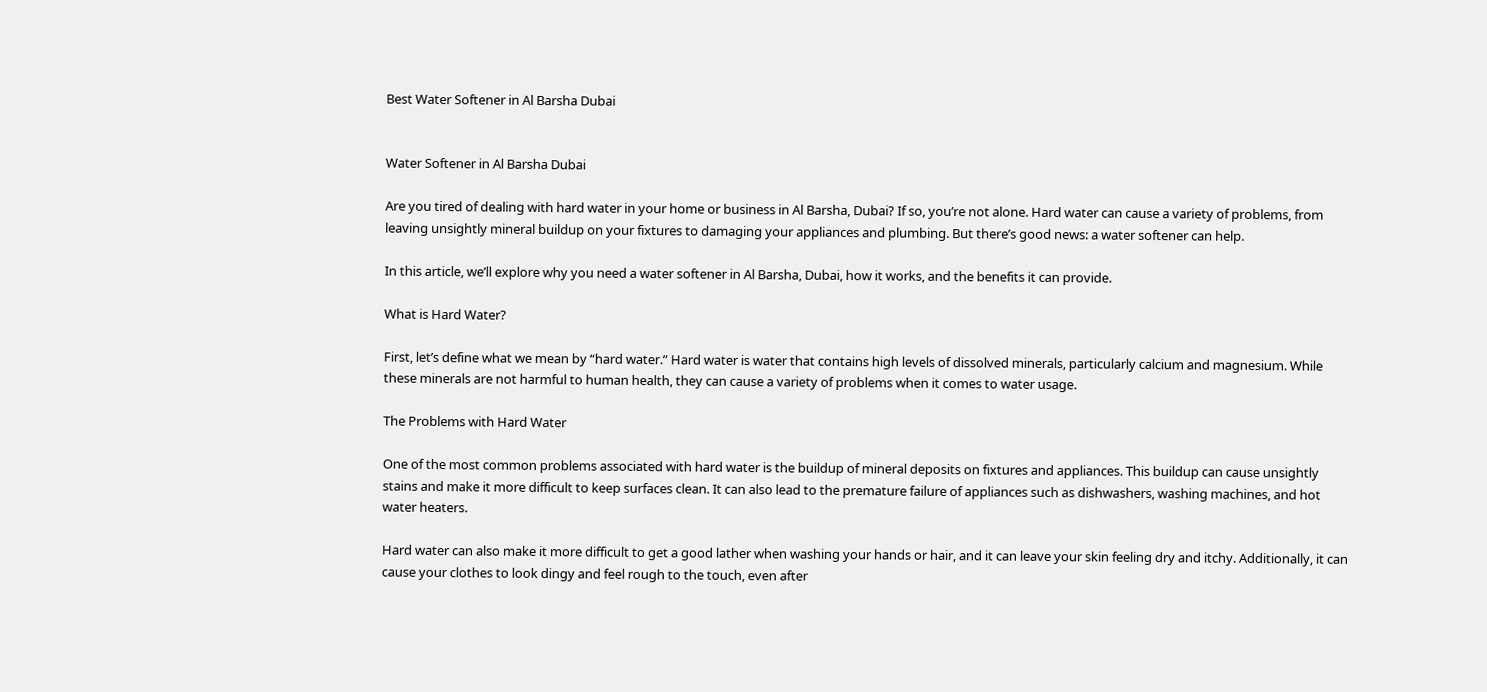Best Water Softener in Al Barsha Dubai


Water Softener in Al Barsha Dubai

Are you tired of dealing with hard water in your home or business in Al Barsha, Dubai? If so, you’re not alone. Hard water can cause a variety of problems, from leaving unsightly mineral buildup on your fixtures to damaging your appliances and plumbing. But there’s good news: a water softener can help.

In this article, we’ll explore why you need a water softener in Al Barsha, Dubai, how it works, and the benefits it can provide.

What is Hard Water?

First, let’s define what we mean by “hard water.” Hard water is water that contains high levels of dissolved minerals, particularly calcium and magnesium. While these minerals are not harmful to human health, they can cause a variety of problems when it comes to water usage.

The Problems with Hard Water

One of the most common problems associated with hard water is the buildup of mineral deposits on fixtures and appliances. This buildup can cause unsightly stains and make it more difficult to keep surfaces clean. It can also lead to the premature failure of appliances such as dishwashers, washing machines, and hot water heaters.

Hard water can also make it more difficult to get a good lather when washing your hands or hair, and it can leave your skin feeling dry and itchy. Additionally, it can cause your clothes to look dingy and feel rough to the touch, even after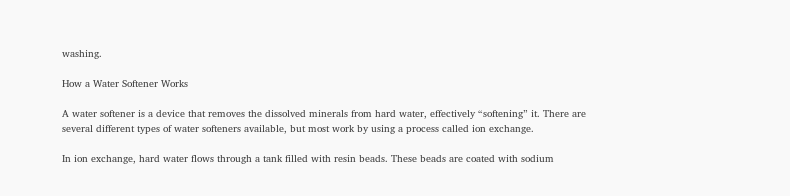washing.

How a Water Softener Works

A water softener is a device that removes the dissolved minerals from hard water, effectively “softening” it. There are several different types of water softeners available, but most work by using a process called ion exchange.

In ion exchange, hard water flows through a tank filled with resin beads. These beads are coated with sodium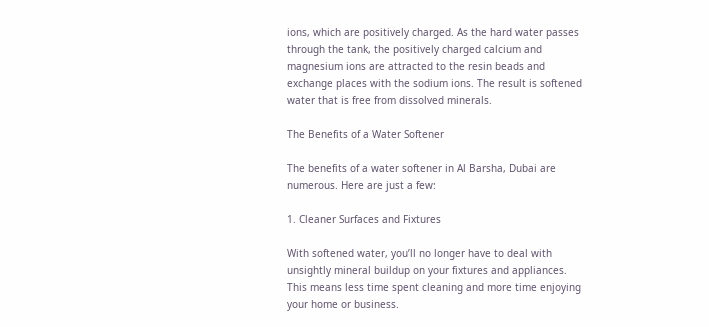ions, which are positively charged. As the hard water passes through the tank, the positively charged calcium and magnesium ions are attracted to the resin beads and exchange places with the sodium ions. The result is softened water that is free from dissolved minerals.

The Benefits of a Water Softener

The benefits of a water softener in Al Barsha, Dubai are numerous. Here are just a few:

1. Cleaner Surfaces and Fixtures

With softened water, you’ll no longer have to deal with unsightly mineral buildup on your fixtures and appliances. This means less time spent cleaning and more time enjoying your home or business.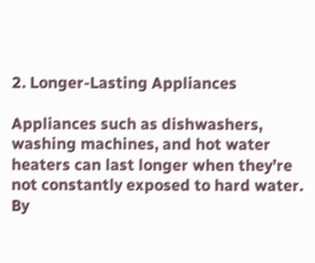2. Longer-Lasting Appliances

Appliances such as dishwashers, washing machines, and hot water heaters can last longer when they’re not constantly exposed to hard water. By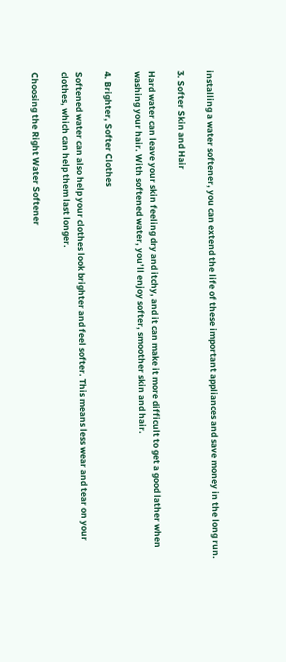installing a water softener, you can extend the life of these important appliances and save money in the long run.

3. Softer Skin and Hair

Hard water can leave your skin feeling dry and itchy, and it can make it more difficult to get a good lather when washing your hair. With softened water, you’ll enjoy softer, smoother skin and hair.

4. Brighter, Softer Clothes

Softened water can also help your clothes look brighter and feel softer. This means less wear and tear on your clothes, which can help them last longer.

Choosing the Right Water Softener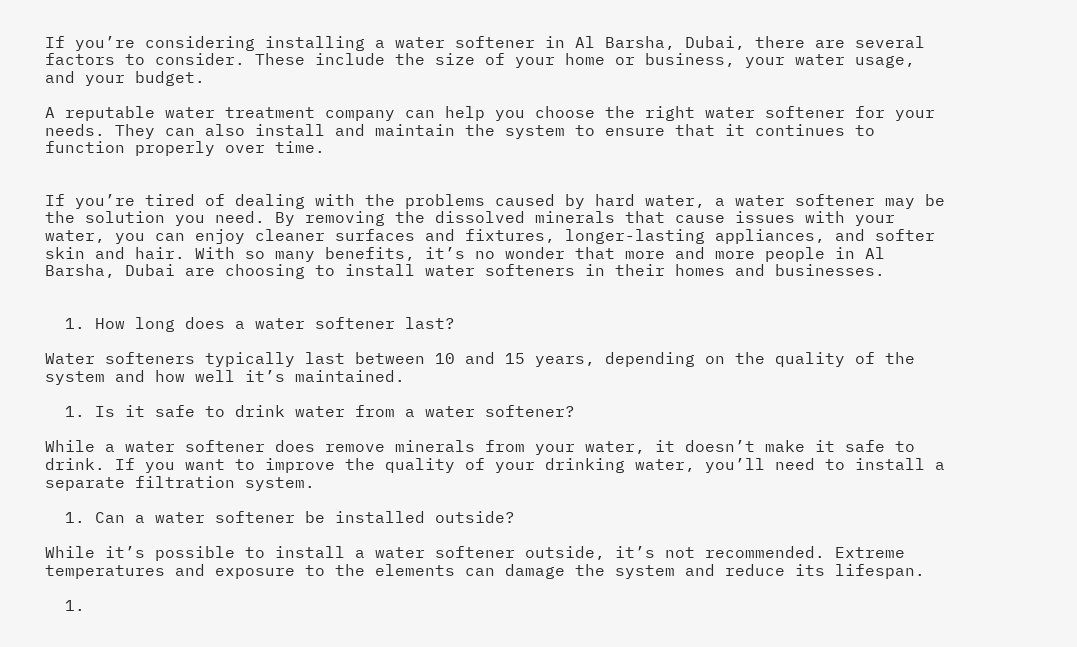If you’re considering installing a water softener in Al Barsha, Dubai, there are several factors to consider. These include the size of your home or business, your water usage, and your budget.

A reputable water treatment company can help you choose the right water softener for your needs. They can also install and maintain the system to ensure that it continues to function properly over time.


If you’re tired of dealing with the problems caused by hard water, a water softener may be the solution you need. By removing the dissolved minerals that cause issues with your water, you can enjoy cleaner surfaces and fixtures, longer-lasting appliances, and softer skin and hair. With so many benefits, it’s no wonder that more and more people in Al Barsha, Dubai are choosing to install water softeners in their homes and businesses.


  1. How long does a water softener last?

Water softeners typically last between 10 and 15 years, depending on the quality of the system and how well it’s maintained.

  1. Is it safe to drink water from a water softener?

While a water softener does remove minerals from your water, it doesn’t make it safe to drink. If you want to improve the quality of your drinking water, you’ll need to install a separate filtration system.

  1. Can a water softener be installed outside?

While it’s possible to install a water softener outside, it’s not recommended. Extreme temperatures and exposure to the elements can damage the system and reduce its lifespan.

  1.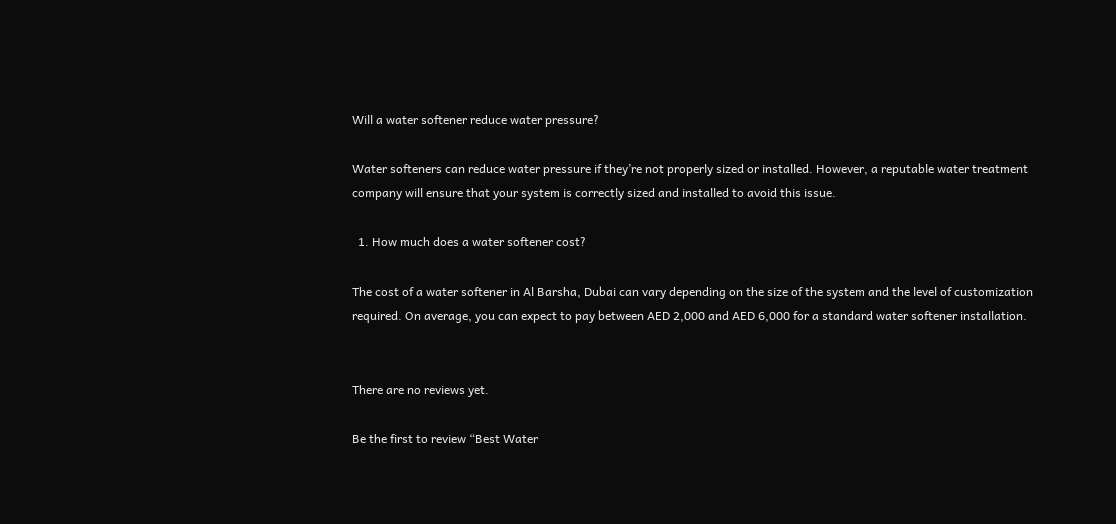Will a water softener reduce water pressure?

Water softeners can reduce water pressure if they’re not properly sized or installed. However, a reputable water treatment company will ensure that your system is correctly sized and installed to avoid this issue.

  1. How much does a water softener cost?

The cost of a water softener in Al Barsha, Dubai can vary depending on the size of the system and the level of customization required. On average, you can expect to pay between AED 2,000 and AED 6,000 for a standard water softener installation.


There are no reviews yet.

Be the first to review “Best Water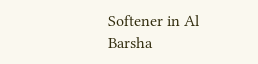Softener in Al Barsha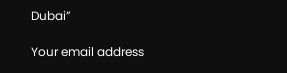Dubai”

Your email address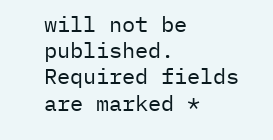will not be published. Required fields are marked *